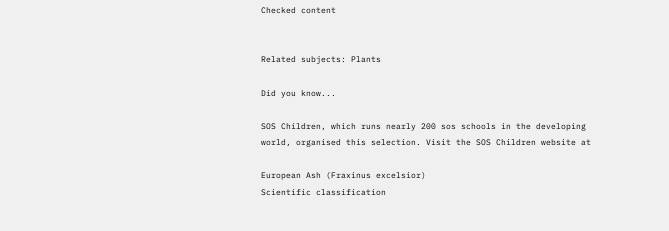Checked content


Related subjects: Plants

Did you know...

SOS Children, which runs nearly 200 sos schools in the developing world, organised this selection. Visit the SOS Children website at

European Ash (Fraxinus excelsior)
Scientific classification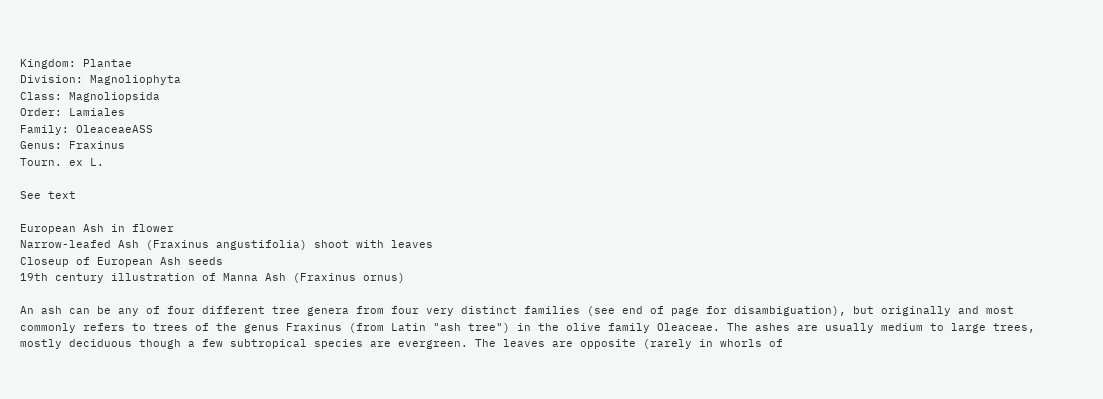Kingdom: Plantae
Division: Magnoliophyta
Class: Magnoliopsida
Order: Lamiales
Family: OleaceaeASS
Genus: Fraxinus
Tourn. ex L.

See text

European Ash in flower
Narrow-leafed Ash (Fraxinus angustifolia) shoot with leaves
Closeup of European Ash seeds
19th century illustration of Manna Ash (Fraxinus ornus)

An ash can be any of four different tree genera from four very distinct families (see end of page for disambiguation), but originally and most commonly refers to trees of the genus Fraxinus (from Latin "ash tree") in the olive family Oleaceae. The ashes are usually medium to large trees, mostly deciduous though a few subtropical species are evergreen. The leaves are opposite (rarely in whorls of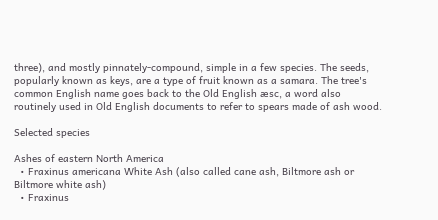three), and mostly pinnately-compound, simple in a few species. The seeds, popularly known as keys, are a type of fruit known as a samara. The tree's common English name goes back to the Old English æsc, a word also routinely used in Old English documents to refer to spears made of ash wood.

Selected species

Ashes of eastern North America
  • Fraxinus americana White Ash (also called cane ash, Biltmore ash or Biltmore white ash)
  • Fraxinus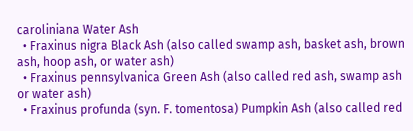caroliniana Water Ash
  • Fraxinus nigra Black Ash (also called swamp ash, basket ash, brown ash, hoop ash, or water ash)
  • Fraxinus pennsylvanica Green Ash (also called red ash, swamp ash or water ash)
  • Fraxinus profunda (syn. F. tomentosa) Pumpkin Ash (also called red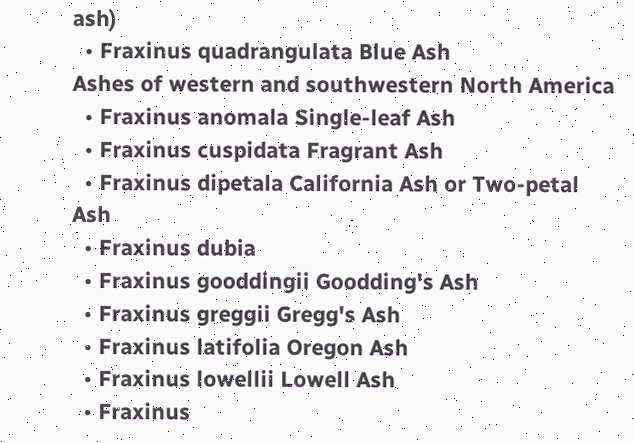ash)
  • Fraxinus quadrangulata Blue Ash
Ashes of western and southwestern North America
  • Fraxinus anomala Single-leaf Ash
  • Fraxinus cuspidata Fragrant Ash
  • Fraxinus dipetala California Ash or Two-petal Ash
  • Fraxinus dubia
  • Fraxinus gooddingii Goodding's Ash
  • Fraxinus greggii Gregg's Ash
  • Fraxinus latifolia Oregon Ash
  • Fraxinus lowellii Lowell Ash
  • Fraxinus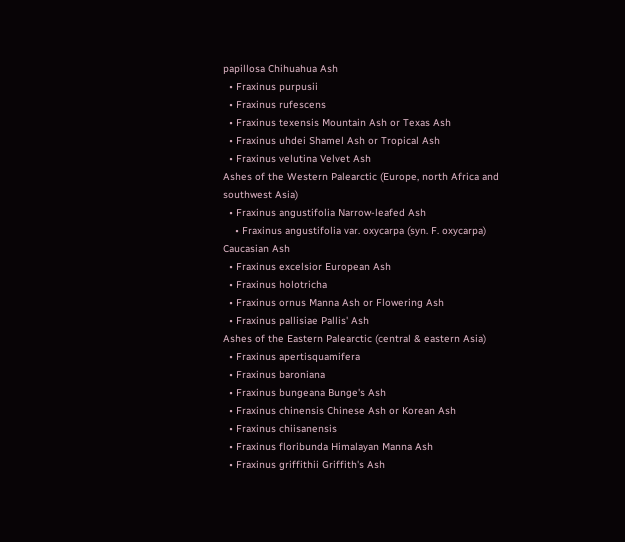papillosa Chihuahua Ash
  • Fraxinus purpusii
  • Fraxinus rufescens
  • Fraxinus texensis Mountain Ash or Texas Ash
  • Fraxinus uhdei Shamel Ash or Tropical Ash
  • Fraxinus velutina Velvet Ash
Ashes of the Western Palearctic (Europe, north Africa and southwest Asia)
  • Fraxinus angustifolia Narrow-leafed Ash
    • Fraxinus angustifolia var. oxycarpa (syn. F. oxycarpa) Caucasian Ash
  • Fraxinus excelsior European Ash
  • Fraxinus holotricha
  • Fraxinus ornus Manna Ash or Flowering Ash
  • Fraxinus pallisiae Pallis' Ash
Ashes of the Eastern Palearctic (central & eastern Asia)
  • Fraxinus apertisquamifera
  • Fraxinus baroniana
  • Fraxinus bungeana Bunge's Ash
  • Fraxinus chinensis Chinese Ash or Korean Ash
  • Fraxinus chiisanensis
  • Fraxinus floribunda Himalayan Manna Ash
  • Fraxinus griffithii Griffith's Ash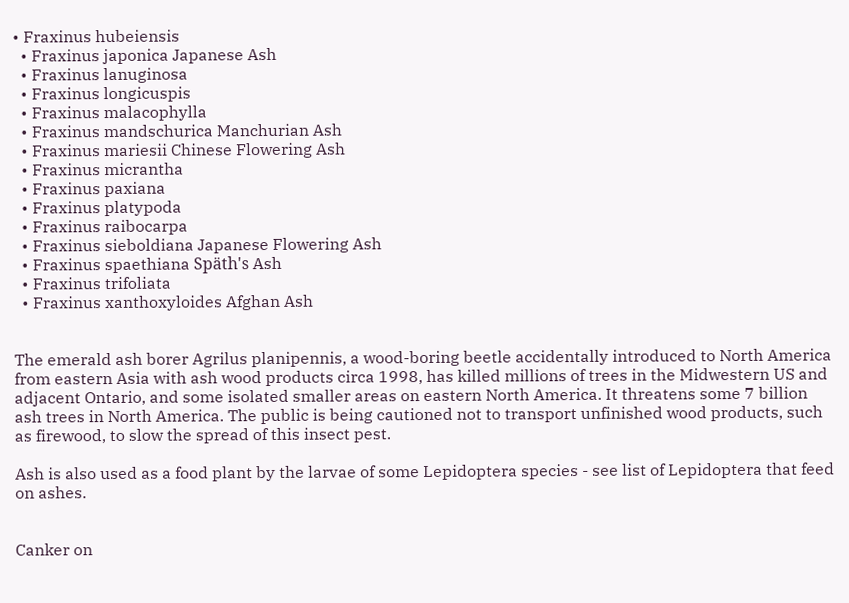• Fraxinus hubeiensis
  • Fraxinus japonica Japanese Ash
  • Fraxinus lanuginosa
  • Fraxinus longicuspis
  • Fraxinus malacophylla
  • Fraxinus mandschurica Manchurian Ash
  • Fraxinus mariesii Chinese Flowering Ash
  • Fraxinus micrantha
  • Fraxinus paxiana
  • Fraxinus platypoda
  • Fraxinus raibocarpa
  • Fraxinus sieboldiana Japanese Flowering Ash
  • Fraxinus spaethiana Späth's Ash
  • Fraxinus trifoliata
  • Fraxinus xanthoxyloides Afghan Ash


The emerald ash borer Agrilus planipennis, a wood-boring beetle accidentally introduced to North America from eastern Asia with ash wood products circa 1998, has killed millions of trees in the Midwestern US and adjacent Ontario, and some isolated smaller areas on eastern North America. It threatens some 7 billion ash trees in North America. The public is being cautioned not to transport unfinished wood products, such as firewood, to slow the spread of this insect pest.

Ash is also used as a food plant by the larvae of some Lepidoptera species - see list of Lepidoptera that feed on ashes.


Canker on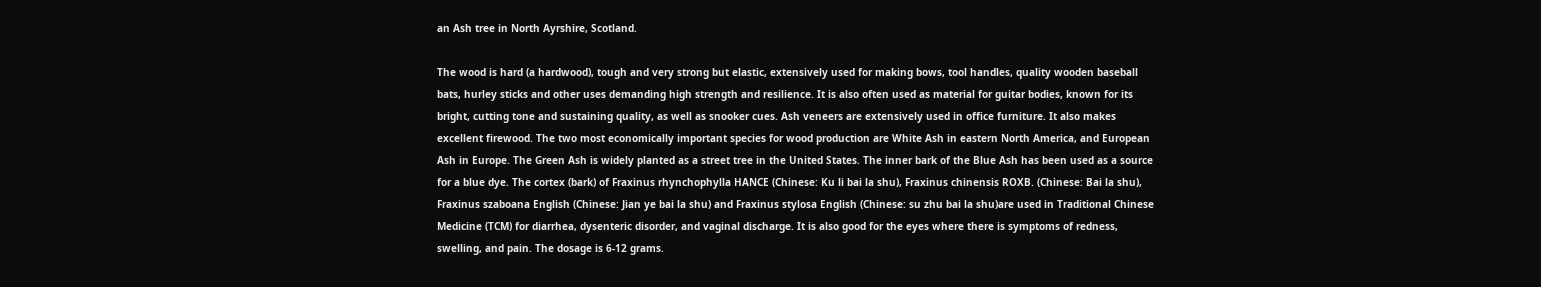an Ash tree in North Ayrshire, Scotland.

The wood is hard (a hardwood), tough and very strong but elastic, extensively used for making bows, tool handles, quality wooden baseball bats, hurley sticks and other uses demanding high strength and resilience. It is also often used as material for guitar bodies, known for its bright, cutting tone and sustaining quality, as well as snooker cues. Ash veneers are extensively used in office furniture. It also makes excellent firewood. The two most economically important species for wood production are White Ash in eastern North America, and European Ash in Europe. The Green Ash is widely planted as a street tree in the United States. The inner bark of the Blue Ash has been used as a source for a blue dye. The cortex (bark) of Fraxinus rhynchophylla HANCE (Chinese: Ku li bai la shu), Fraxinus chinensis ROXB. (Chinese: Bai la shu), Fraxinus szaboana English (Chinese: Jian ye bai la shu) and Fraxinus stylosa English (Chinese: su zhu bai la shu)are used in Traditional Chinese Medicine (TCM) for diarrhea, dysenteric disorder, and vaginal discharge. It is also good for the eyes where there is symptoms of redness, swelling, and pain. The dosage is 6-12 grams.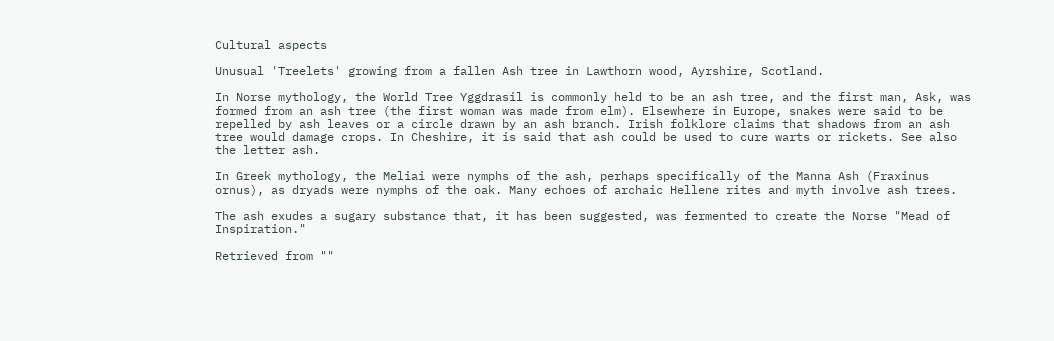Cultural aspects

Unusual 'Treelets' growing from a fallen Ash tree in Lawthorn wood, Ayrshire, Scotland.

In Norse mythology, the World Tree Yggdrasil is commonly held to be an ash tree, and the first man, Ask, was formed from an ash tree (the first woman was made from elm). Elsewhere in Europe, snakes were said to be repelled by ash leaves or a circle drawn by an ash branch. Irish folklore claims that shadows from an ash tree would damage crops. In Cheshire, it is said that ash could be used to cure warts or rickets. See also the letter ash.

In Greek mythology, the Meliai were nymphs of the ash, perhaps specifically of the Manna Ash (Fraxinus ornus), as dryads were nymphs of the oak. Many echoes of archaic Hellene rites and myth involve ash trees.

The ash exudes a sugary substance that, it has been suggested, was fermented to create the Norse "Mead of Inspiration."

Retrieved from ""